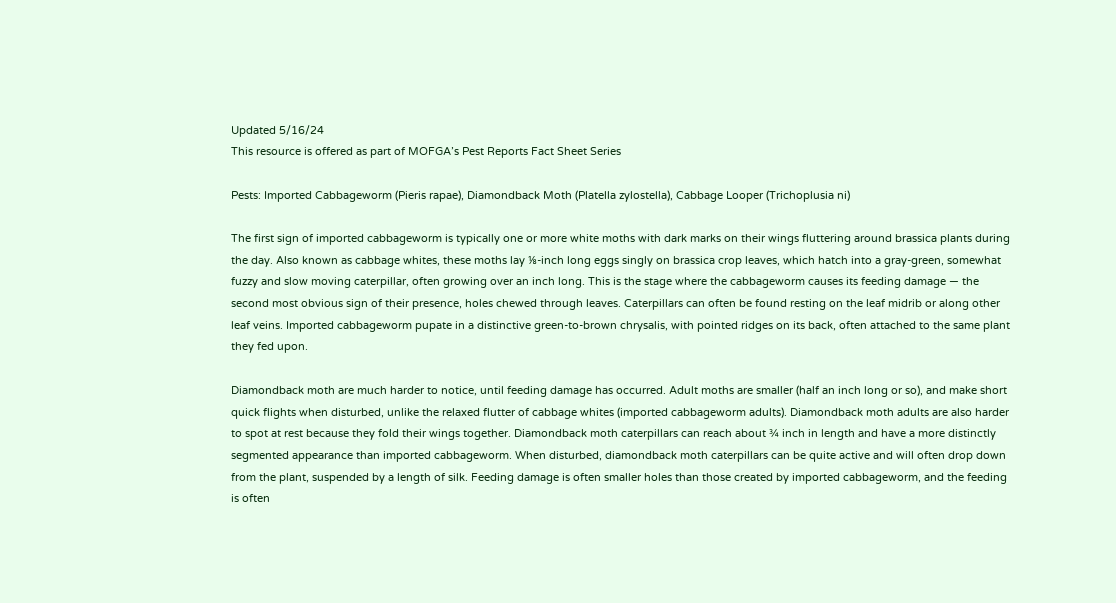Updated 5/16/24
This resource is offered as part of MOFGA’s Pest Reports Fact Sheet Series

Pests: Imported Cabbageworm (Pieris rapae), Diamondback Moth (Platella zylostella), Cabbage Looper (Trichoplusia ni)

The first sign of imported cabbageworm is typically one or more white moths with dark marks on their wings fluttering around brassica plants during the day. Also known as cabbage whites, these moths lay ⅛-inch long eggs singly on brassica crop leaves, which hatch into a gray-green, somewhat fuzzy and slow moving caterpillar, often growing over an inch long. This is the stage where the cabbageworm causes its feeding damage — the second most obvious sign of their presence, holes chewed through leaves. Caterpillars can often be found resting on the leaf midrib or along other leaf veins. Imported cabbageworm pupate in a distinctive green-to-brown chrysalis, with pointed ridges on its back, often attached to the same plant they fed upon.

Diamondback moth are much harder to notice, until feeding damage has occurred. Adult moths are smaller (half an inch long or so), and make short quick flights when disturbed, unlike the relaxed flutter of cabbage whites (imported cabbageworm adults). Diamondback moth adults are also harder to spot at rest because they fold their wings together. Diamondback moth caterpillars can reach about ¾ inch in length and have a more distinctly segmented appearance than imported cabbageworm. When disturbed, diamondback moth caterpillars can be quite active and will often drop down from the plant, suspended by a length of silk. Feeding damage is often smaller holes than those created by imported cabbageworm, and the feeding is often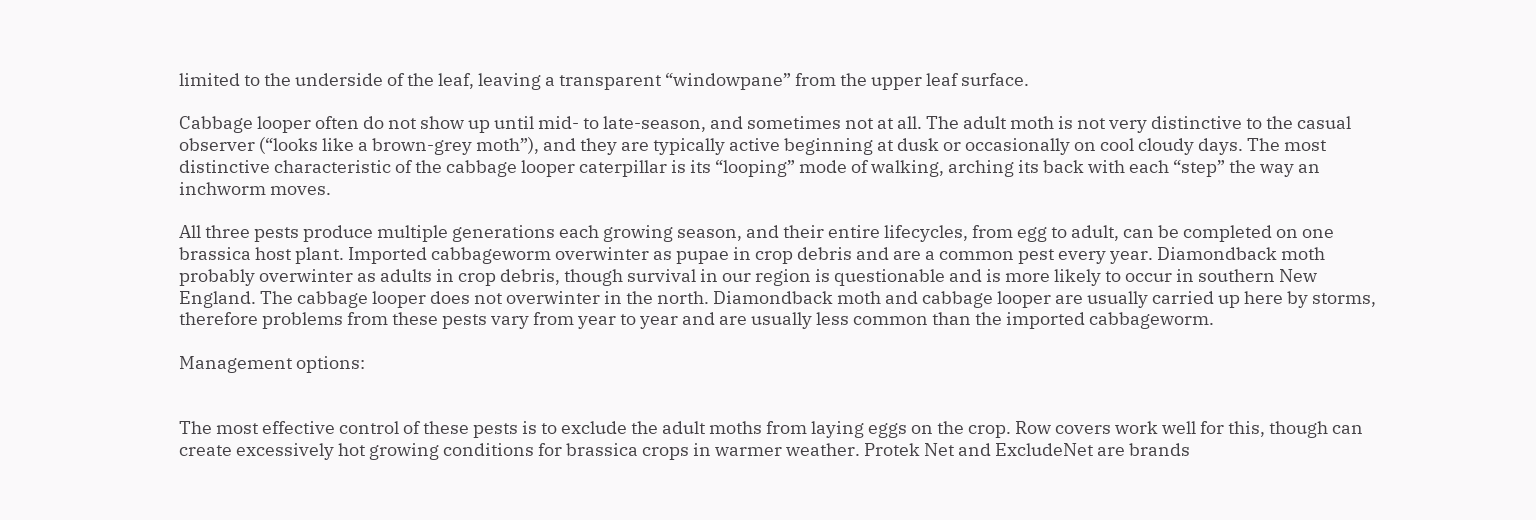limited to the underside of the leaf, leaving a transparent “windowpane” from the upper leaf surface.

Cabbage looper often do not show up until mid- to late-season, and sometimes not at all. The adult moth is not very distinctive to the casual observer (“looks like a brown-grey moth”), and they are typically active beginning at dusk or occasionally on cool cloudy days. The most distinctive characteristic of the cabbage looper caterpillar is its “looping” mode of walking, arching its back with each “step” the way an inchworm moves.

All three pests produce multiple generations each growing season, and their entire lifecycles, from egg to adult, can be completed on one brassica host plant. Imported cabbageworm overwinter as pupae in crop debris and are a common pest every year. Diamondback moth probably overwinter as adults in crop debris, though survival in our region is questionable and is more likely to occur in southern New England. The cabbage looper does not overwinter in the north. Diamondback moth and cabbage looper are usually carried up here by storms, therefore problems from these pests vary from year to year and are usually less common than the imported cabbageworm.

Management options:


The most effective control of these pests is to exclude the adult moths from laying eggs on the crop. Row covers work well for this, though can create excessively hot growing conditions for brassica crops in warmer weather. Protek Net and ExcludeNet are brands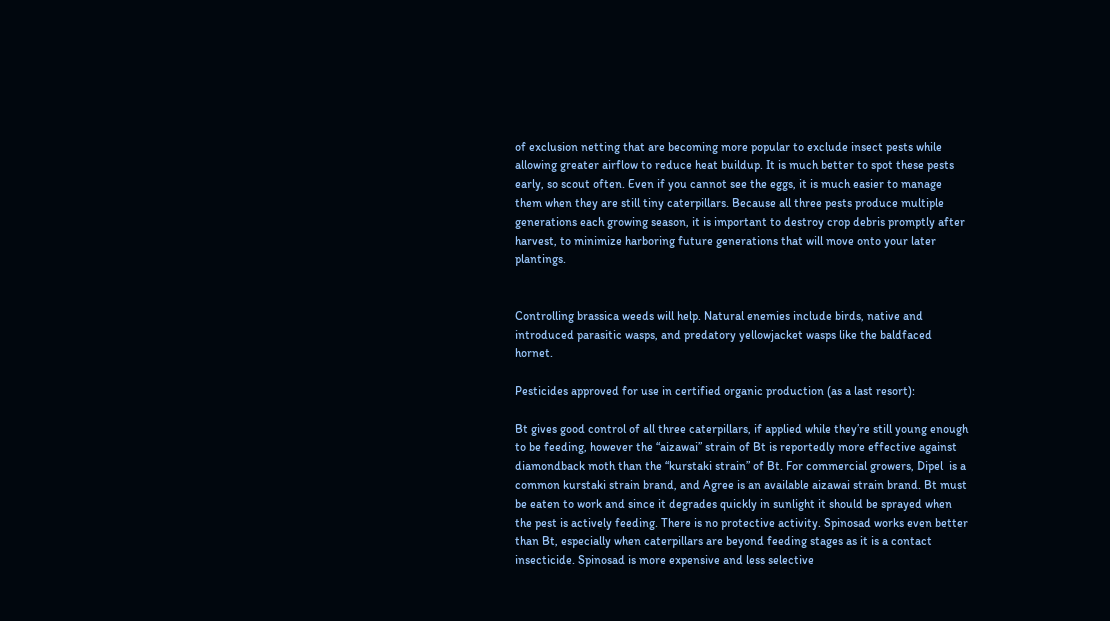of exclusion netting that are becoming more popular to exclude insect pests while allowing greater airflow to reduce heat buildup. It is much better to spot these pests early, so scout often. Even if you cannot see the eggs, it is much easier to manage them when they are still tiny caterpillars. Because all three pests produce multiple generations each growing season, it is important to destroy crop debris promptly after harvest, to minimize harboring future generations that will move onto your later plantings.


Controlling brassica weeds will help. Natural enemies include birds, native and introduced parasitic wasps, and predatory yellowjacket wasps like the baldfaced hornet.

Pesticides approved for use in certified organic production (as a last resort):

Bt gives good control of all three caterpillars, if applied while they’re still young enough to be feeding, however the “aizawai” strain of Bt is reportedly more effective against diamondback moth than the “kurstaki strain” of Bt. For commercial growers, Dipel  is a common kurstaki strain brand, and Agree is an available aizawai strain brand. Bt must be eaten to work and since it degrades quickly in sunlight it should be sprayed when the pest is actively feeding. There is no protective activity. Spinosad works even better than Bt, especially when caterpillars are beyond feeding stages as it is a contact insecticide. Spinosad is more expensive and less selective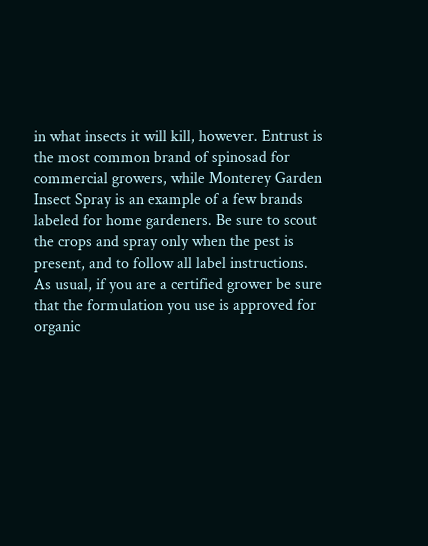in what insects it will kill, however. Entrust is the most common brand of spinosad for commercial growers, while Monterey Garden Insect Spray is an example of a few brands labeled for home gardeners. Be sure to scout the crops and spray only when the pest is present, and to follow all label instructions. As usual, if you are a certified grower be sure that the formulation you use is approved for organic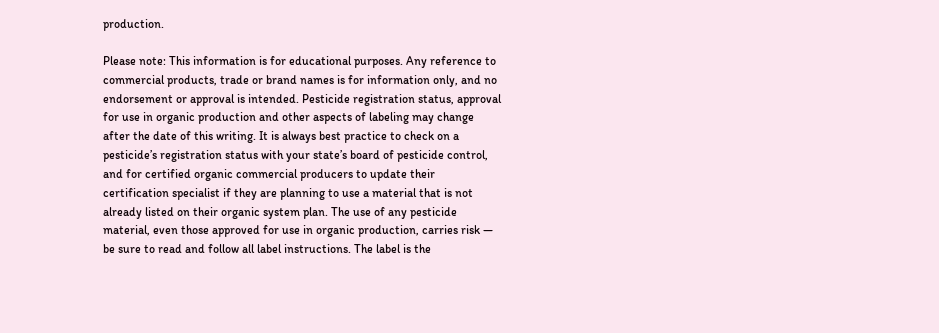production.

Please note: This information is for educational purposes. Any reference to commercial products, trade or brand names is for information only, and no endorsement or approval is intended. Pesticide registration status, approval for use in organic production and other aspects of labeling may change after the date of this writing. It is always best practice to check on a pesticide’s registration status with your state’s board of pesticide control, and for certified organic commercial producers to update their certification specialist if they are planning to use a material that is not already listed on their organic system plan. The use of any pesticide material, even those approved for use in organic production, carries risk — be sure to read and follow all label instructions. The label is the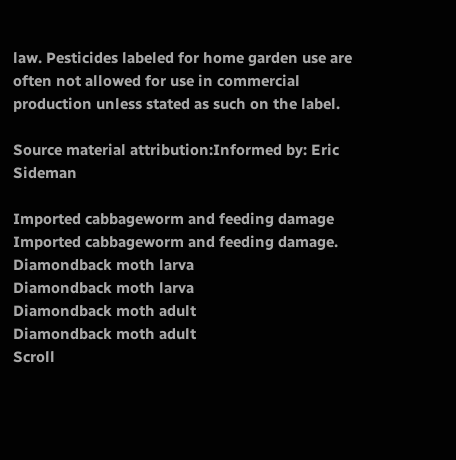law. Pesticides labeled for home garden use are often not allowed for use in commercial production unless stated as such on the label.

Source material attribution:Informed by: Eric Sideman

Imported cabbageworm and feeding damage
Imported cabbageworm and feeding damage.
Diamondback moth larva
Diamondback moth larva
Diamondback moth adult
Diamondback moth adult
Scroll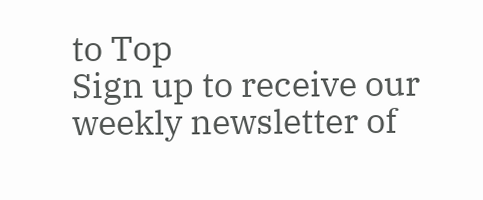to Top
Sign up to receive our weekly newsletter of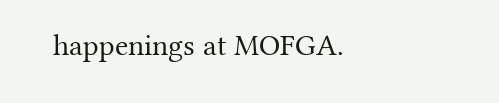happenings at MOFGA.